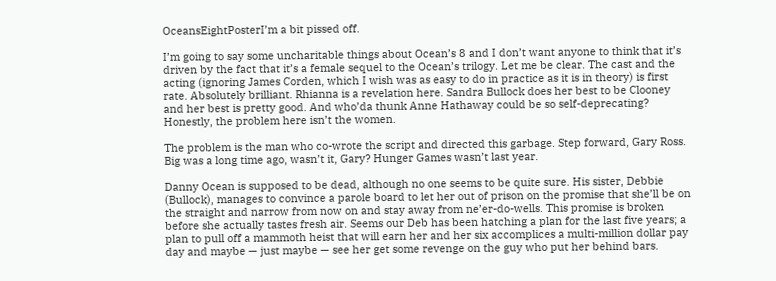OceansEightPosterI’m a bit pissed off.

I’m going to say some uncharitable things about Ocean’s 8 and I don’t want anyone to think that it’s driven by the fact that it’s a female sequel to the Ocean’s trilogy. Let me be clear. The cast and the acting (ignoring James Corden, which I wish was as easy to do in practice as it is in theory) is first rate. Absolutely brilliant. Rhianna is a revelation here. Sandra Bullock does her best to be Clooney and her best is pretty good. And who’da thunk Anne Hathaway could be so self-deprecating? Honestly, the problem here isn’t the women.

The problem is the man who co-wrote the script and directed this garbage. Step forward, Gary Ross. Big was a long time ago, wasn’t it, Gary? Hunger Games wasn’t last year.

Danny Ocean is supposed to be dead, although no one seems to be quite sure. His sister, Debbie (Bullock), manages to convince a parole board to let her out of prison on the promise that she’ll be on the straight and narrow from now on and stay away from ne’er-do-wells. This promise is broken before she actually tastes fresh air. Seems our Deb has been hatching a plan for the last five years; a plan to pull off a mammoth heist that will earn her and her six accomplices a multi-million dollar pay day and maybe — just maybe — see her get some revenge on the guy who put her behind bars.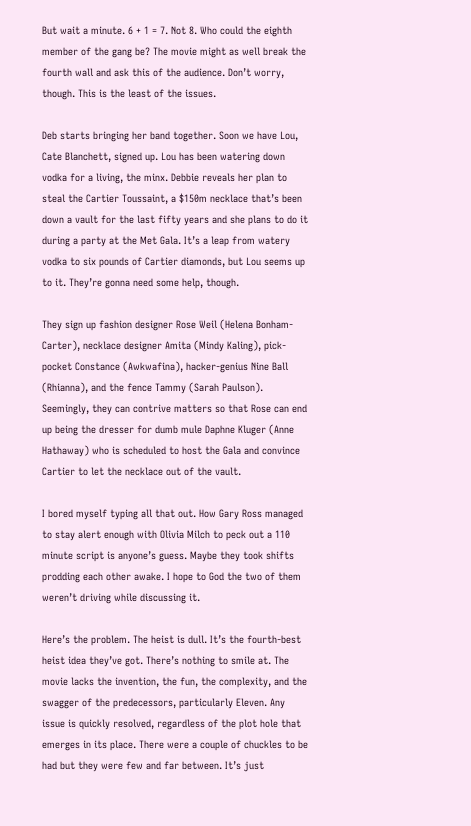But wait a minute. 6 + 1 = 7. Not 8. Who could the eighth member of the gang be? The movie might as well break the fourth wall and ask this of the audience. Don’t worry, though. This is the least of the issues.

Deb starts bringing her band together. Soon we have Lou, Cate Blanchett, signed up. Lou has been watering down vodka for a living, the minx. Debbie reveals her plan to steal the Cartier Toussaint, a $150m necklace that’s been down a vault for the last fifty years and she plans to do it during a party at the Met Gala. It’s a leap from watery vodka to six pounds of Cartier diamonds, but Lou seems up to it. They’re gonna need some help, though.

They sign up fashion designer Rose Weil (Helena Bonham-Carter), necklace designer Amita (Mindy Kaling), pick-pocket Constance (Awkwafina), hacker-genius Nine Ball (Rhianna), and the fence Tammy (Sarah Paulson). Seemingly, they can contrive matters so that Rose can end up being the dresser for dumb mule Daphne Kluger (Anne Hathaway) who is scheduled to host the Gala and convince Cartier to let the necklace out of the vault.

I bored myself typing all that out. How Gary Ross managed to stay alert enough with Olivia Milch to peck out a 110 minute script is anyone’s guess. Maybe they took shifts prodding each other awake. I hope to God the two of them weren’t driving while discussing it.

Here’s the problem. The heist is dull. It’s the fourth-best heist idea they’ve got. There’s nothing to smile at. The movie lacks the invention, the fun, the complexity, and the swagger of the predecessors, particularly Eleven. Any issue is quickly resolved, regardless of the plot hole that emerges in its place. There were a couple of chuckles to be had but they were few and far between. It’s just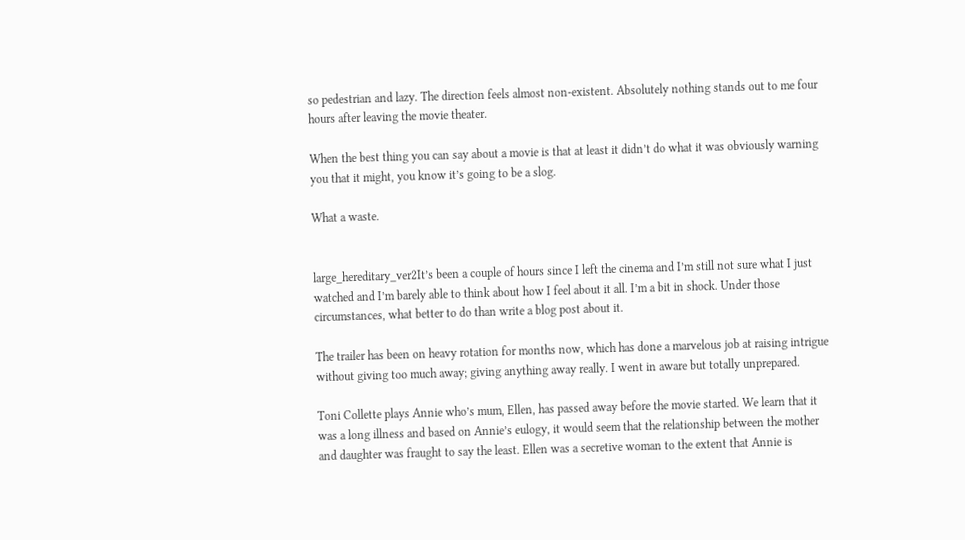so pedestrian and lazy. The direction feels almost non-existent. Absolutely nothing stands out to me four hours after leaving the movie theater.

When the best thing you can say about a movie is that at least it didn’t do what it was obviously warning you that it might, you know it’s going to be a slog.

What a waste.


large_hereditary_ver2It’s been a couple of hours since I left the cinema and I’m still not sure what I just watched and I’m barely able to think about how I feel about it all. I’m a bit in shock. Under those circumstances, what better to do than write a blog post about it.

The trailer has been on heavy rotation for months now, which has done a marvelous job at raising intrigue without giving too much away; giving anything away really. I went in aware but totally unprepared.

Toni Collette plays Annie who’s mum, Ellen, has passed away before the movie started. We learn that it was a long illness and based on Annie’s eulogy, it would seem that the relationship between the mother and daughter was fraught to say the least. Ellen was a secretive woman to the extent that Annie is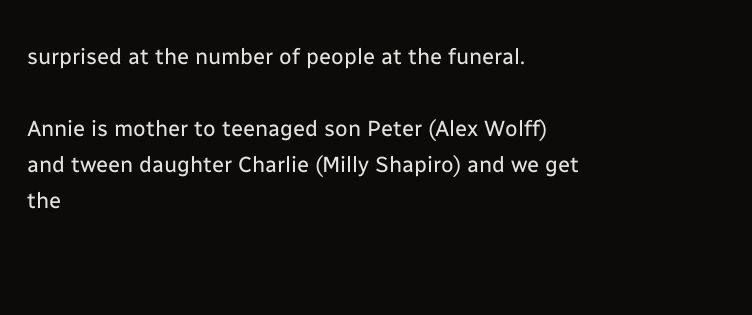surprised at the number of people at the funeral.

Annie is mother to teenaged son Peter (Alex Wolff) and tween daughter Charlie (Milly Shapiro) and we get the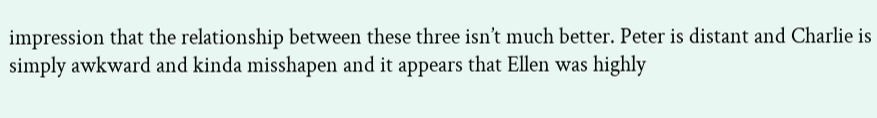impression that the relationship between these three isn’t much better. Peter is distant and Charlie is simply awkward and kinda misshapen and it appears that Ellen was highly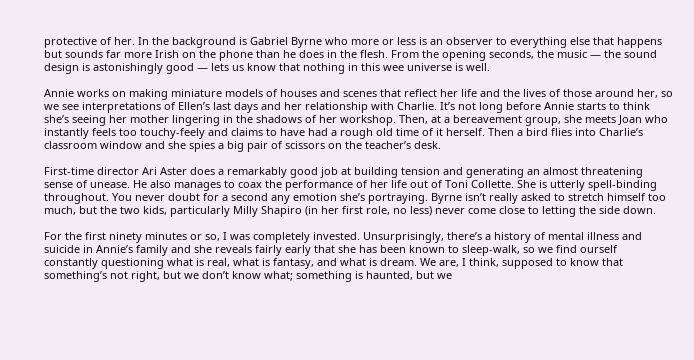protective of her. In the background is Gabriel Byrne who more or less is an observer to everything else that happens but sounds far more Irish on the phone than he does in the flesh. From the opening seconds, the music — the sound design is astonishingly good — lets us know that nothing in this wee universe is well.

Annie works on making miniature models of houses and scenes that reflect her life and the lives of those around her, so we see interpretations of Ellen’s last days and her relationship with Charlie. It’s not long before Annie starts to think she’s seeing her mother lingering in the shadows of her workshop. Then, at a bereavement group, she meets Joan who instantly feels too touchy-feely and claims to have had a rough old time of it herself. Then a bird flies into Charlie’s classroom window and she spies a big pair of scissors on the teacher’s desk.

First-time director Ari Aster does a remarkably good job at building tension and generating an almost threatening sense of unease. He also manages to coax the performance of her life out of Toni Collette. She is utterly spell-binding throughout. You never doubt for a second any emotion she’s portraying. Byrne isn’t really asked to stretch himself too much, but the two kids, particularly Milly Shapiro (in her first role, no less) never come close to letting the side down.

For the first ninety minutes or so, I was completely invested. Unsurprisingly, there’s a history of mental illness and suicide in Annie’s family and she reveals fairly early that she has been known to sleep-walk, so we find ourself constantly questioning what is real, what is fantasy, and what is dream. We are, I think, supposed to know that something’s not right, but we don’t know what; something is haunted, but we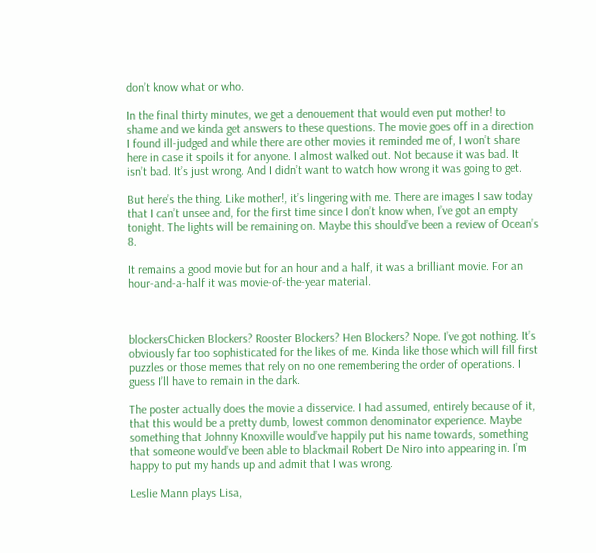don’t know what or who.

In the final thirty minutes, we get a denouement that would even put mother! to shame and we kinda get answers to these questions. The movie goes off in a direction I found ill-judged and while there are other movies it reminded me of, I won’t share here in case it spoils it for anyone. I almost walked out. Not because it was bad. It isn’t bad. It’s just wrong. And I didn’t want to watch how wrong it was going to get.

But here’s the thing. Like mother!, it’s lingering with me. There are images I saw today that I can’t unsee and, for the first time since I don’t know when, I’ve got an empty tonight. The lights will be remaining on. Maybe this should’ve been a review of Ocean’s 8.

It remains a good movie but for an hour and a half, it was a brilliant movie. For an hour-and-a-half it was movie-of-the-year material.



blockersChicken Blockers? Rooster Blockers? Hen Blockers? Nope. I’ve got nothing. It’s obviously far too sophisticated for the likes of me. Kinda like those which will fill first puzzles or those memes that rely on no one remembering the order of operations. I guess I’ll have to remain in the dark.

The poster actually does the movie a disservice. I had assumed, entirely because of it, that this would be a pretty dumb, lowest common denominator experience. Maybe something that Johnny Knoxville would’ve happily put his name towards, something that someone would’ve been able to blackmail Robert De Niro into appearing in. I’m happy to put my hands up and admit that I was wrong.

Leslie Mann plays Lisa,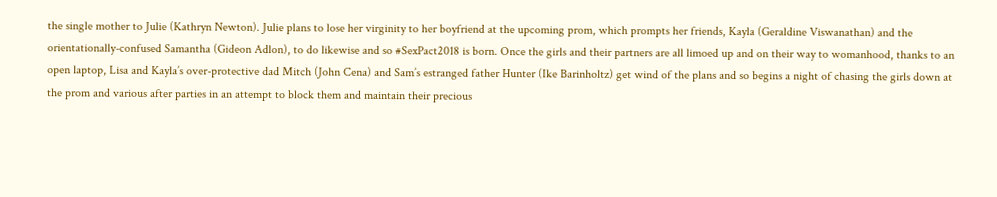the single mother to Julie (Kathryn Newton). Julie plans to lose her virginity to her boyfriend at the upcoming prom, which prompts her friends, Kayla (Geraldine Viswanathan) and the orientationally-confused Samantha (Gideon Adlon), to do likewise and so #SexPact2018 is born. Once the girls and their partners are all limoed up and on their way to womanhood, thanks to an open laptop, Lisa and Kayla’s over-protective dad Mitch (John Cena) and Sam’s estranged father Hunter (Ike Barinholtz) get wind of the plans and so begins a night of chasing the girls down at the prom and various after parties in an attempt to block them and maintain their precious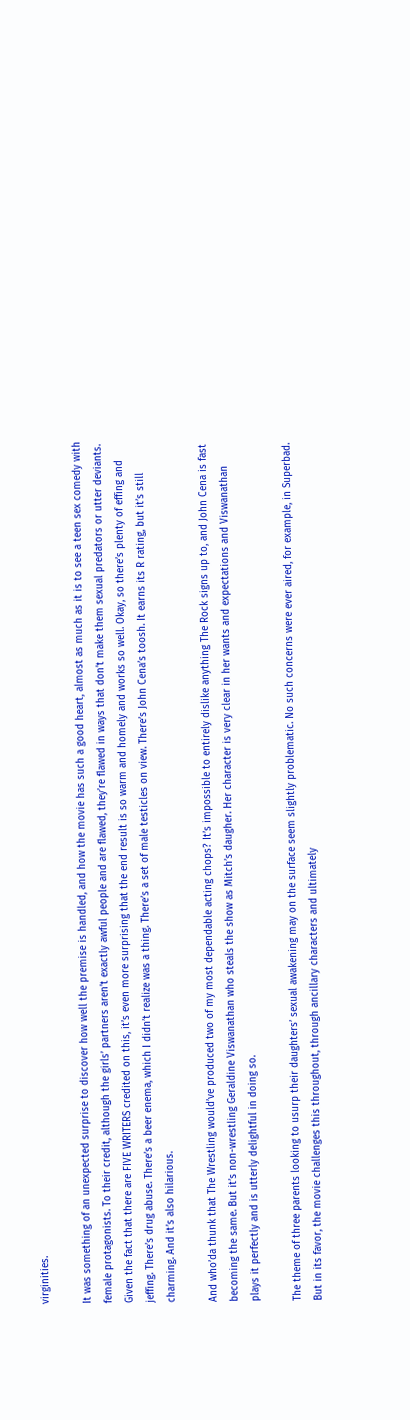virginities.

It was something of an unexpected surprise to discover how well the premise is handled, and how the movie has such a good heart, almost as much as it is to see a teen sex comedy with female protagonists. To their credit, although the girls’ partners aren’t exactly awful people and are flawed, they’re flawed in ways that don’t make them sexual predators or utter deviants. Given the fact that there are FIVE WRITERS credited on this, it’s even more surprising that the end result is so warm and homely and works so well. Okay, so there’s plenty of effing and jeffing. There’s drug abuse. There’s a beer enema, which I didn’t realize was a thing. There’s a set of male testicles on view. There’s John Cena’s toosh. It earns its R rating, but it’s still charming. And it’s also hilarious.

And who’da thunk that The Wrestling would’ve produced two of my most dependable acting chops? It’s impossible to entirely dislike anything The Rock signs up to, and John Cena is fast becoming the same. But it’s non-wrestling Geraldine Viswanathan who steals the show as Mitch’s daugher. Her character is very clear in her wants and expectations and Viswanathan plays it perfectly and is utterly delightful in doing so.

The theme of three parents looking to usurp their daughters’ sexual awakening may on the surface seem slightly problematic. No such concerns were ever aired, for example, in Superbad. But in its favor, the movie challenges this throughout, through ancillary characters and ultimately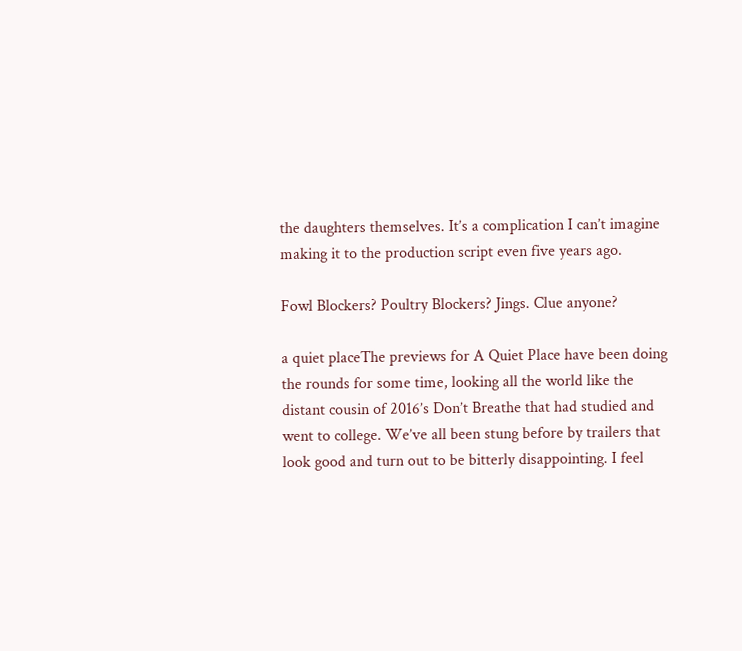the daughters themselves. It’s a complication I can’t imagine making it to the production script even five years ago.

Fowl Blockers? Poultry Blockers? Jings. Clue anyone?

a quiet placeThe previews for A Quiet Place have been doing the rounds for some time, looking all the world like the distant cousin of 2016’s Don’t Breathe that had studied and went to college. We’ve all been stung before by trailers that look good and turn out to be bitterly disappointing. I feel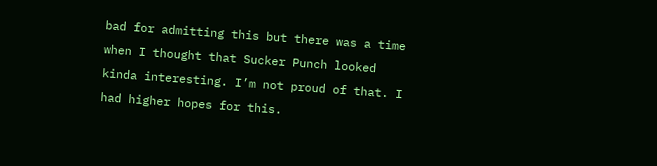bad for admitting this but there was a time when I thought that Sucker Punch looked kinda interesting. I’m not proud of that. I had higher hopes for this.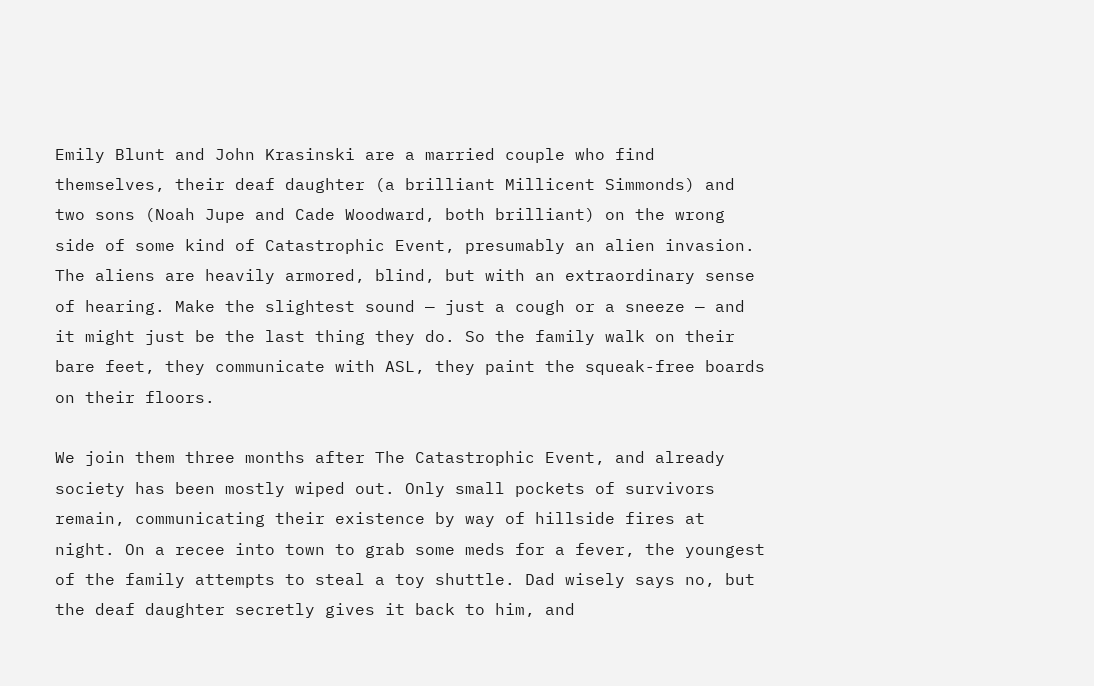Emily Blunt and John Krasinski are a married couple who find themselves, their deaf daughter (a brilliant Millicent Simmonds) and two sons (Noah Jupe and Cade Woodward, both brilliant) on the wrong side of some kind of Catastrophic Event, presumably an alien invasion. The aliens are heavily armored, blind, but with an extraordinary sense of hearing. Make the slightest sound — just a cough or a sneeze — and it might just be the last thing they do. So the family walk on their bare feet, they communicate with ASL, they paint the squeak-free boards on their floors.

We join them three months after The Catastrophic Event, and already society has been mostly wiped out. Only small pockets of survivors remain, communicating their existence by way of hillside fires at night. On a recee into town to grab some meds for a fever, the youngest of the family attempts to steal a toy shuttle. Dad wisely says no, but the deaf daughter secretly gives it back to him, and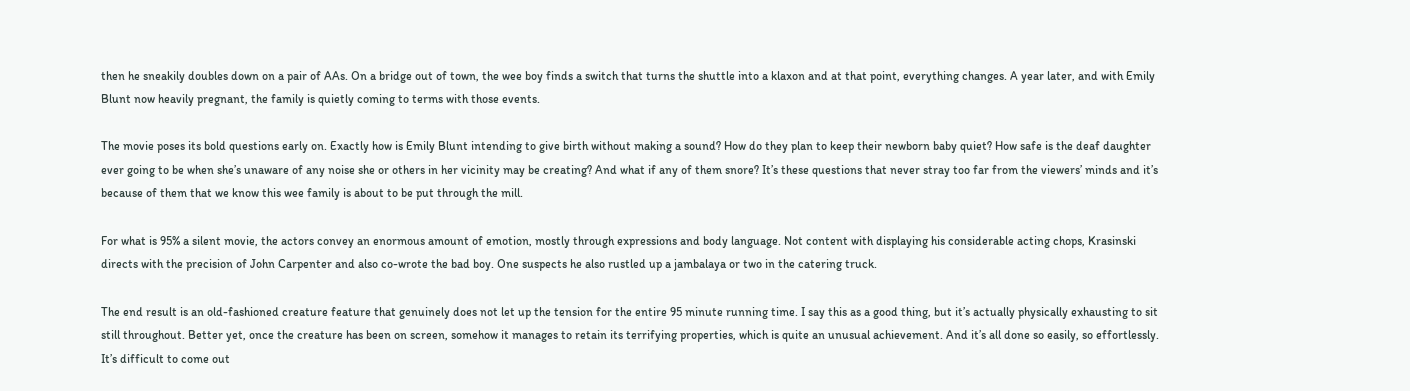then he sneakily doubles down on a pair of AAs. On a bridge out of town, the wee boy finds a switch that turns the shuttle into a klaxon and at that point, everything changes. A year later, and with Emily Blunt now heavily pregnant, the family is quietly coming to terms with those events.

The movie poses its bold questions early on. Exactly how is Emily Blunt intending to give birth without making a sound? How do they plan to keep their newborn baby quiet? How safe is the deaf daughter ever going to be when she’s unaware of any noise she or others in her vicinity may be creating? And what if any of them snore? It’s these questions that never stray too far from the viewers’ minds and it’s because of them that we know this wee family is about to be put through the mill.

For what is 95% a silent movie, the actors convey an enormous amount of emotion, mostly through expressions and body language. Not content with displaying his considerable acting chops, Krasinski directs with the precision of John Carpenter and also co-wrote the bad boy. One suspects he also rustled up a jambalaya or two in the catering truck.

The end result is an old-fashioned creature feature that genuinely does not let up the tension for the entire 95 minute running time. I say this as a good thing, but it’s actually physically exhausting to sit still throughout. Better yet, once the creature has been on screen, somehow it manages to retain its terrifying properties, which is quite an unusual achievement. And it’s all done so easily, so effortlessly. It’s difficult to come out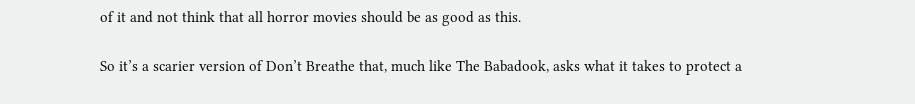of it and not think that all horror movies should be as good as this.

So it’s a scarier version of Don’t Breathe that, much like The Babadook, asks what it takes to protect a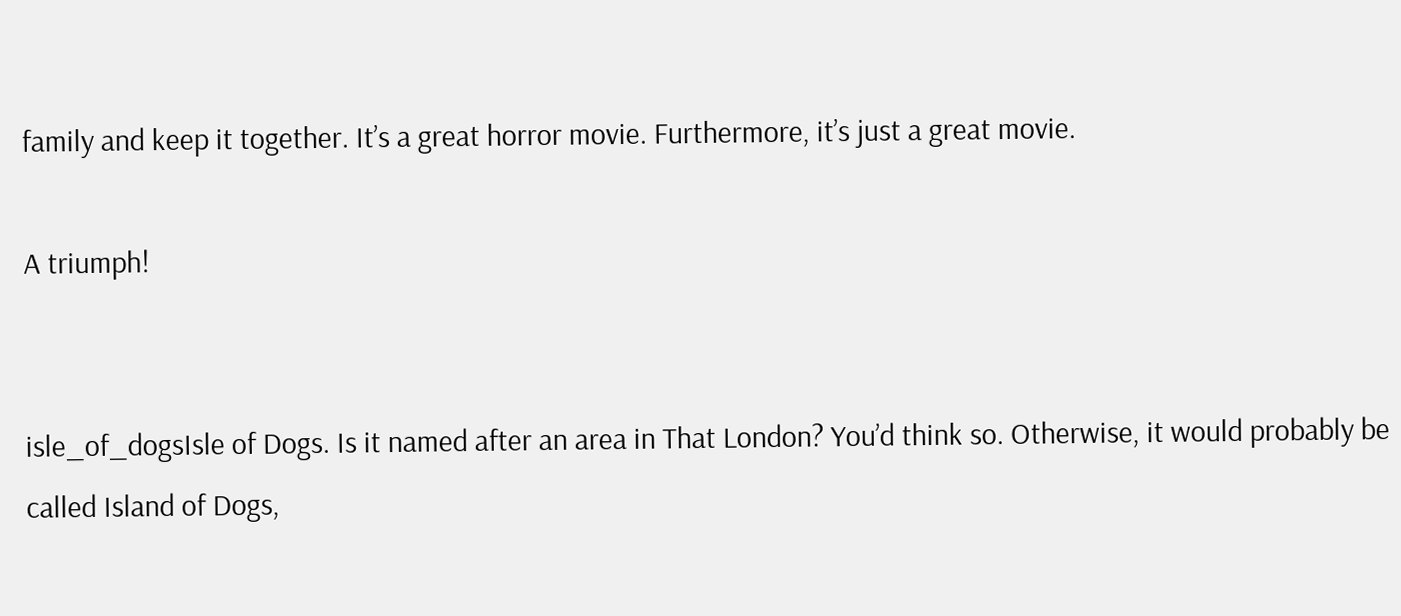family and keep it together. It’s a great horror movie. Furthermore, it’s just a great movie.

A triumph!


isle_of_dogsIsle of Dogs. Is it named after an area in That London? You’d think so. Otherwise, it would probably be called Island of Dogs,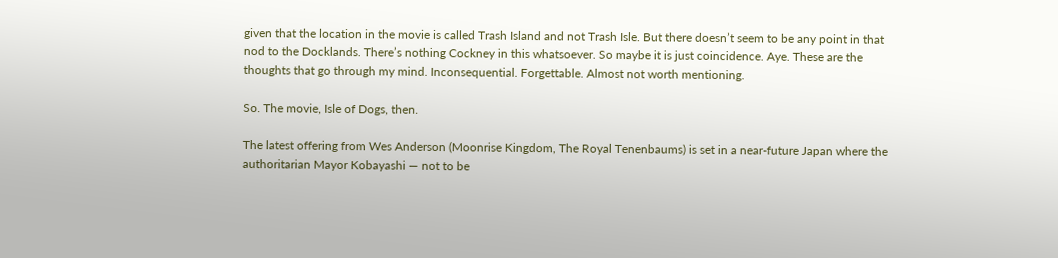given that the location in the movie is called Trash Island and not Trash Isle. But there doesn’t seem to be any point in that nod to the Docklands. There’s nothing Cockney in this whatsoever. So maybe it is just coincidence. Aye. These are the thoughts that go through my mind. Inconsequential. Forgettable. Almost not worth mentioning.

So. The movie, Isle of Dogs, then.

The latest offering from Wes Anderson (Moonrise Kingdom, The Royal Tenenbaums) is set in a near-future Japan where the authoritarian Mayor Kobayashi — not to be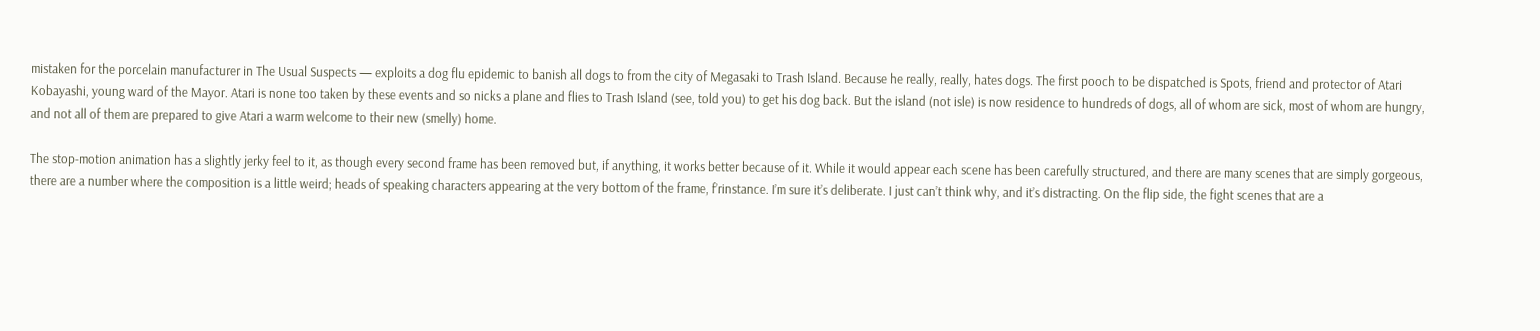mistaken for the porcelain manufacturer in The Usual Suspects — exploits a dog flu epidemic to banish all dogs to from the city of Megasaki to Trash Island. Because he really, really, hates dogs. The first pooch to be dispatched is Spots, friend and protector of Atari Kobayashi, young ward of the Mayor. Atari is none too taken by these events and so nicks a plane and flies to Trash Island (see, told you) to get his dog back. But the island (not isle) is now residence to hundreds of dogs, all of whom are sick, most of whom are hungry, and not all of them are prepared to give Atari a warm welcome to their new (smelly) home.

The stop-motion animation has a slightly jerky feel to it, as though every second frame has been removed but, if anything, it works better because of it. While it would appear each scene has been carefully structured, and there are many scenes that are simply gorgeous, there are a number where the composition is a little weird; heads of speaking characters appearing at the very bottom of the frame, f’rinstance. I’m sure it’s deliberate. I just can’t think why, and it’s distracting. On the flip side, the fight scenes that are a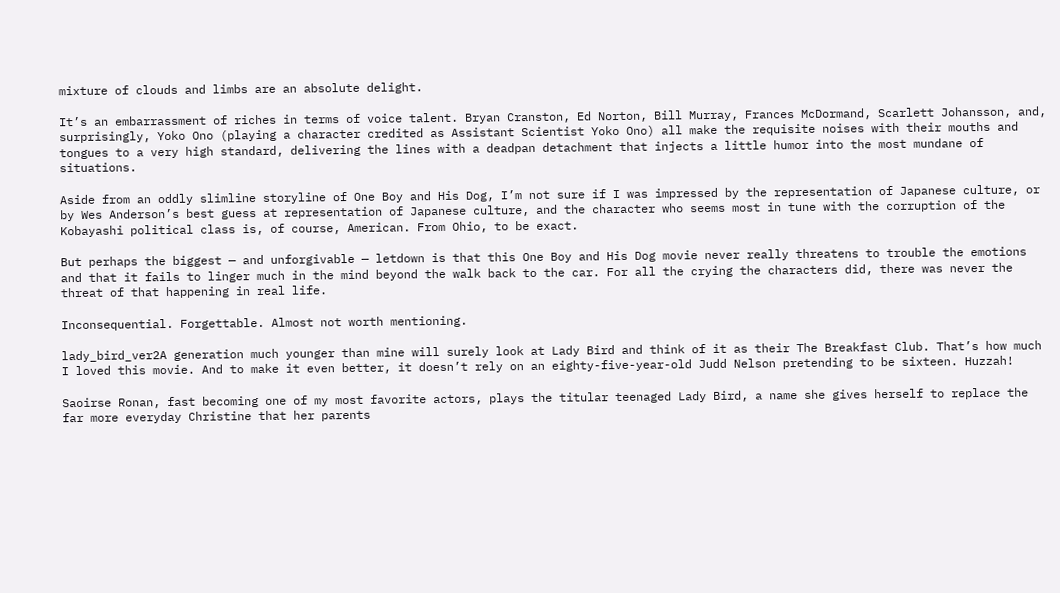mixture of clouds and limbs are an absolute delight.

It’s an embarrassment of riches in terms of voice talent. Bryan Cranston, Ed Norton, Bill Murray, Frances McDormand, Scarlett Johansson, and, surprisingly, Yoko Ono (playing a character credited as Assistant Scientist Yoko Ono) all make the requisite noises with their mouths and tongues to a very high standard, delivering the lines with a deadpan detachment that injects a little humor into the most mundane of situations.

Aside from an oddly slimline storyline of One Boy and His Dog, I’m not sure if I was impressed by the representation of Japanese culture, or by Wes Anderson’s best guess at representation of Japanese culture, and the character who seems most in tune with the corruption of the Kobayashi political class is, of course, American. From Ohio, to be exact.

But perhaps the biggest — and unforgivable — letdown is that this One Boy and His Dog movie never really threatens to trouble the emotions and that it fails to linger much in the mind beyond the walk back to the car. For all the crying the characters did, there was never the threat of that happening in real life.

Inconsequential. Forgettable. Almost not worth mentioning.

lady_bird_ver2A generation much younger than mine will surely look at Lady Bird and think of it as their The Breakfast Club. That’s how much I loved this movie. And to make it even better, it doesn’t rely on an eighty-five-year-old Judd Nelson pretending to be sixteen. Huzzah!

Saoirse Ronan, fast becoming one of my most favorite actors, plays the titular teenaged Lady Bird, a name she gives herself to replace the far more everyday Christine that her parents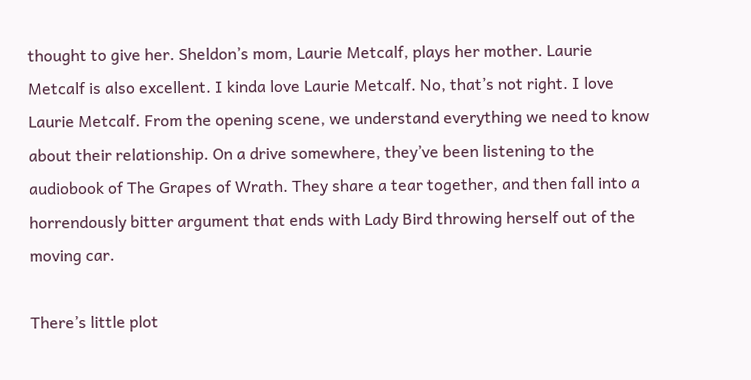thought to give her. Sheldon’s mom, Laurie Metcalf, plays her mother. Laurie Metcalf is also excellent. I kinda love Laurie Metcalf. No, that’s not right. I love Laurie Metcalf. From the opening scene, we understand everything we need to know about their relationship. On a drive somewhere, they’ve been listening to the audiobook of The Grapes of Wrath. They share a tear together, and then fall into a horrendously bitter argument that ends with Lady Bird throwing herself out of the moving car.

There’s little plot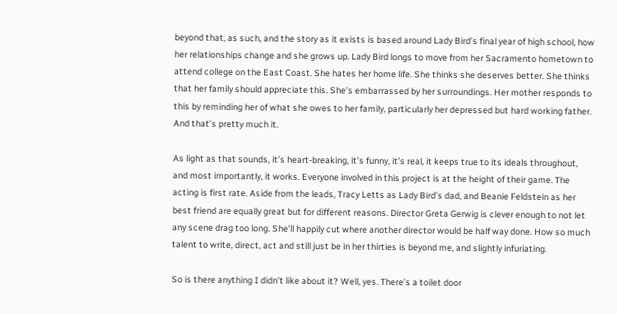beyond that, as such, and the story as it exists is based around Lady Bird’s final year of high school, how her relationships change and she grows up. Lady Bird longs to move from her Sacramento hometown to attend college on the East Coast. She hates her home life. She thinks she deserves better. She thinks that her family should appreciate this. She’s embarrassed by her surroundings. Her mother responds to this by reminding her of what she owes to her family, particularly her depressed but hard working father. And that’s pretty much it.

As light as that sounds, it’s heart-breaking, it’s funny, it’s real, it keeps true to its ideals throughout, and most importantly, it works. Everyone involved in this project is at the height of their game. The acting is first rate. Aside from the leads, Tracy Letts as Lady Bird’s dad, and Beanie Feldstein as her best friend are equally great but for different reasons. Director Greta Gerwig is clever enough to not let any scene drag too long. She’ll happily cut where another director would be half way done. How so much talent to write, direct, act and still just be in her thirties is beyond me, and slightly infuriating.

So is there anything I didn’t like about it? Well, yes. There’s a toilet door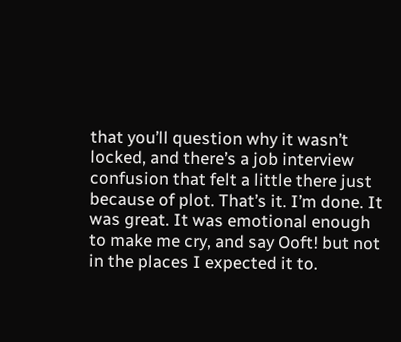that you’ll question why it wasn’t locked, and there’s a job interview confusion that felt a little there just because of plot. That’s it. I’m done. It was great. It was emotional enough to make me cry, and say Ooft! but not in the places I expected it to.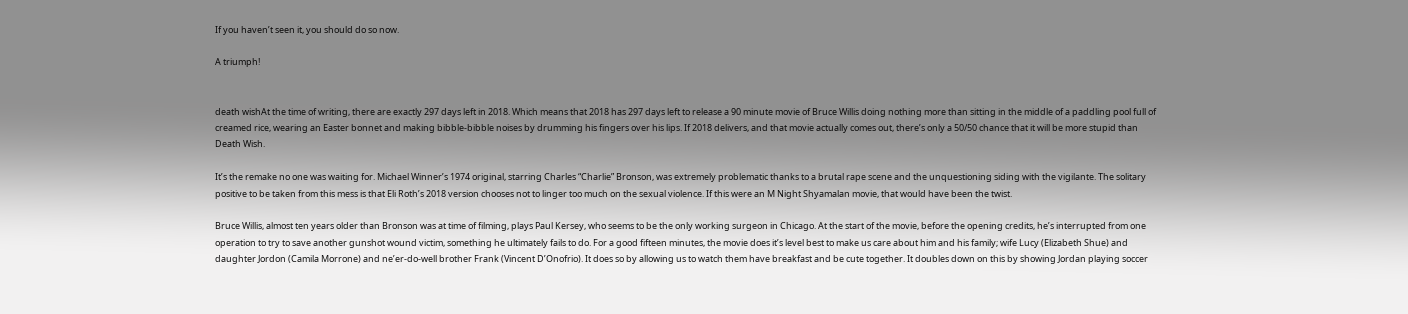If you haven’t seen it, you should do so now.

A triumph!


death wishAt the time of writing, there are exactly 297 days left in 2018. Which means that 2018 has 297 days left to release a 90 minute movie of Bruce Willis doing nothing more than sitting in the middle of a paddling pool full of creamed rice, wearing an Easter bonnet and making bibble-bibble noises by drumming his fingers over his lips. If 2018 delivers, and that movie actually comes out, there’s only a 50/50 chance that it will be more stupid than Death Wish.

It’s the remake no one was waiting for. Michael Winner’s 1974 original, starring Charles “Charlie” Bronson, was extremely problematic thanks to a brutal rape scene and the unquestioning siding with the vigilante. The solitary positive to be taken from this mess is that Eli Roth’s 2018 version chooses not to linger too much on the sexual violence. If this were an M Night Shyamalan movie, that would have been the twist.

Bruce Willis, almost ten years older than Bronson was at time of filming, plays Paul Kersey, who seems to be the only working surgeon in Chicago. At the start of the movie, before the opening credits, he’s interrupted from one operation to try to save another gunshot wound victim, something he ultimately fails to do. For a good fifteen minutes, the movie does it’s level best to make us care about him and his family; wife Lucy (Elizabeth Shue) and daughter Jordon (Camila Morrone) and ne’er-do-well brother Frank (Vincent D’Onofrio). It does so by allowing us to watch them have breakfast and be cute together. It doubles down on this by showing Jordan playing soccer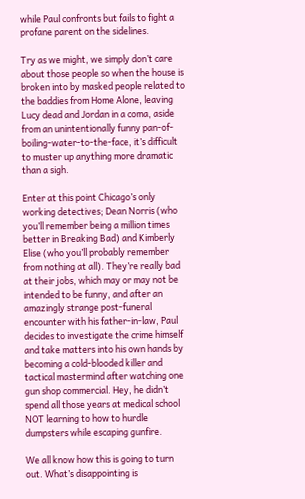while Paul confronts but fails to fight a profane parent on the sidelines.

Try as we might, we simply don’t care about those people so when the house is broken into by masked people related to the baddies from Home Alone, leaving Lucy dead and Jordan in a coma, aside from an unintentionally funny pan-of-boiling-water-to-the-face, it’s difficult to muster up anything more dramatic than a sigh.

Enter at this point Chicago’s only working detectives; Dean Norris (who you’ll remember being a million times better in Breaking Bad) and Kimberly Elise (who you’ll probably remember from nothing at all). They’re really bad at their jobs, which may or may not be intended to be funny, and after an amazingly strange post-funeral encounter with his father-in-law, Paul decides to investigate the crime himself and take matters into his own hands by becoming a cold-blooded killer and tactical mastermind after watching one gun shop commercial. Hey, he didn’t spend all those years at medical school NOT learning to how to hurdle dumpsters while escaping gunfire.

We all know how this is going to turn out. What’s disappointing is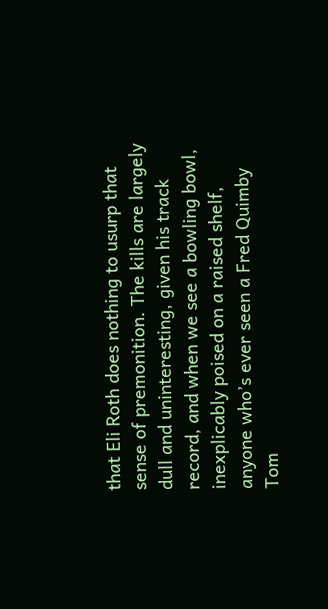that Eli Roth does nothing to usurp that sense of premonition. The kills are largely dull and uninteresting, given his track record, and when we see a bowling bowl, inexplicably poised on a raised shelf, anyone who’s ever seen a Fred Quimby Tom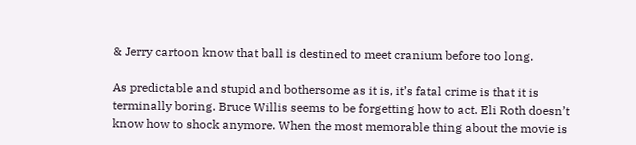& Jerry cartoon know that ball is destined to meet cranium before too long.

As predictable and stupid and bothersome as it is, it’s fatal crime is that it is terminally boring. Bruce Willis seems to be forgetting how to act. Eli Roth doesn’t know how to shock anymore. When the most memorable thing about the movie is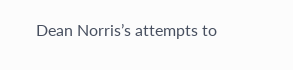Dean Norris’s attempts to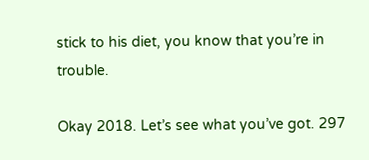stick to his diet, you know that you’re in trouble.

Okay 2018. Let’s see what you’ve got. 297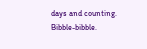days and counting. Bibble-bibble.